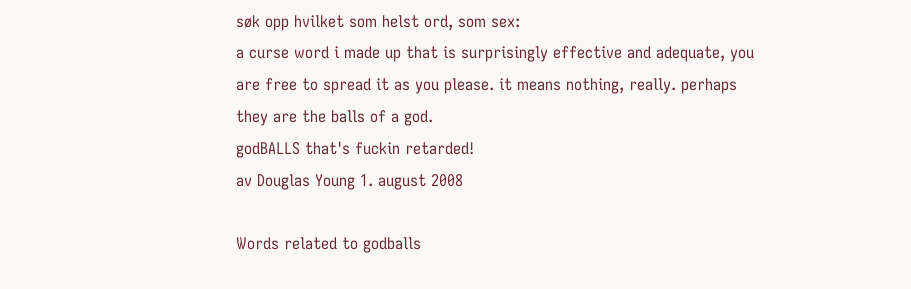søk opp hvilket som helst ord, som sex:
a curse word i made up that is surprisingly effective and adequate, you are free to spread it as you please. it means nothing, really. perhaps they are the balls of a god.
godBALLS that's fuckin retarded!
av Douglas Young 1. august 2008

Words related to godballs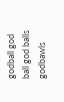godball god ball god balls godbawls